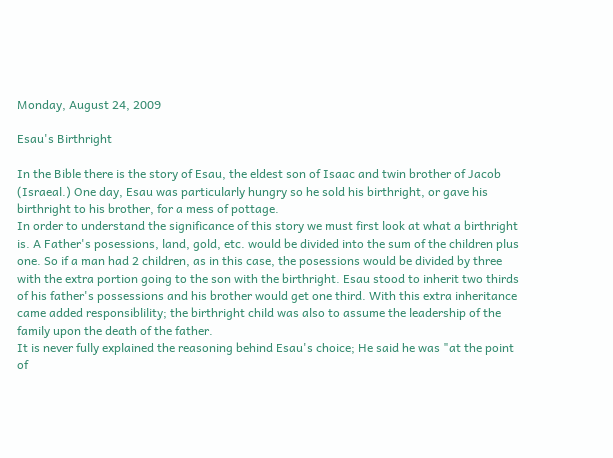Monday, August 24, 2009

Esau's Birthright

In the Bible there is the story of Esau, the eldest son of Isaac and twin brother of Jacob (Israeal.) One day, Esau was particularly hungry so he sold his birthright, or gave his birthright to his brother, for a mess of pottage.
In order to understand the significance of this story we must first look at what a birthright is. A Father's posessions, land, gold, etc. would be divided into the sum of the children plus one. So if a man had 2 children, as in this case, the posessions would be divided by three with the extra portion going to the son with the birthright. Esau stood to inherit two thirds of his father's possessions and his brother would get one third. With this extra inheritance came added responsiblility; the birthright child was also to assume the leadership of the family upon the death of the father.
It is never fully explained the reasoning behind Esau's choice; He said he was "at the point of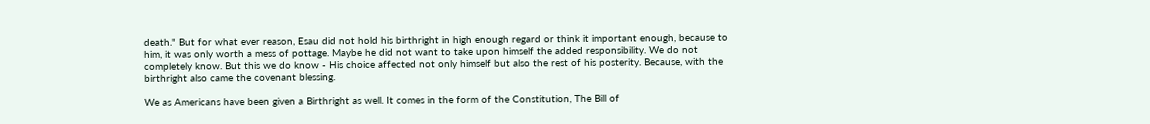death." But for what ever reason, Esau did not hold his birthright in high enough regard or think it important enough, because to him, it was only worth a mess of pottage. Maybe he did not want to take upon himself the added responsibility. We do not completely know. But this we do know - His choice affected not only himself but also the rest of his posterity. Because, with the birthright also came the covenant blessing.

We as Americans have been given a Birthright as well. It comes in the form of the Constitution, The Bill of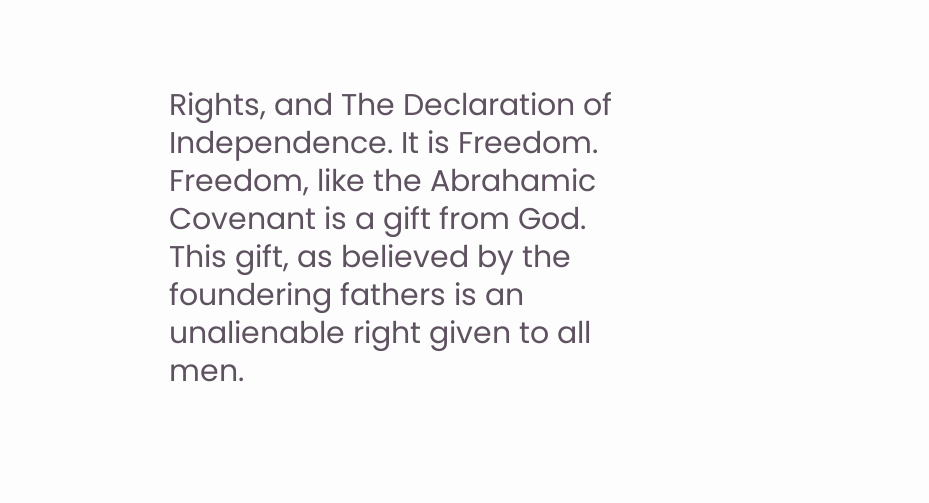Rights, and The Declaration of Independence. It is Freedom. Freedom, like the Abrahamic Covenant is a gift from God. This gift, as believed by the foundering fathers is an unalienable right given to all men.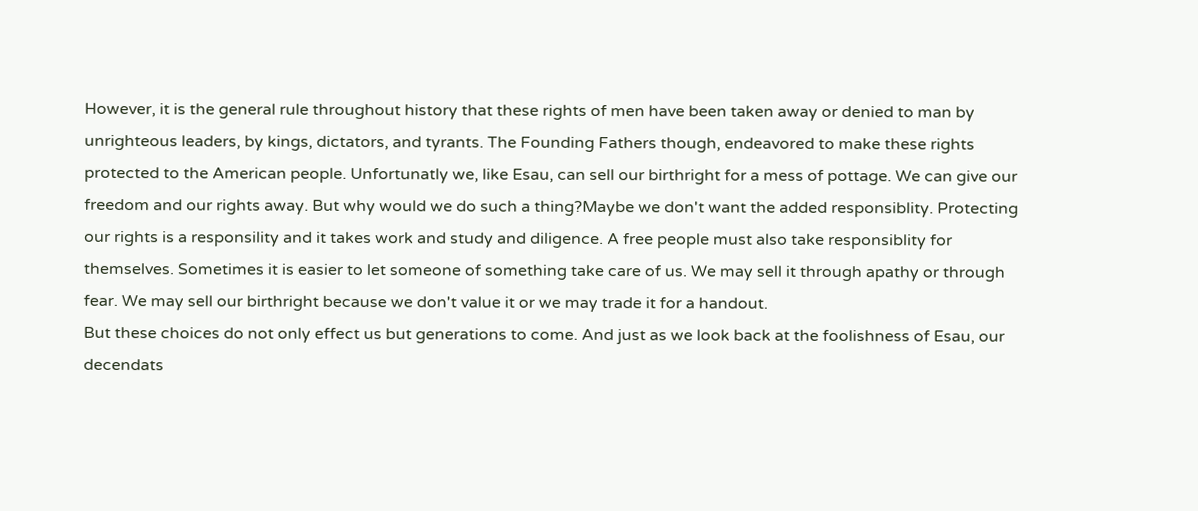However, it is the general rule throughout history that these rights of men have been taken away or denied to man by unrighteous leaders, by kings, dictators, and tyrants. The Founding Fathers though, endeavored to make these rights protected to the American people. Unfortunatly we, like Esau, can sell our birthright for a mess of pottage. We can give our freedom and our rights away. But why would we do such a thing?Maybe we don't want the added responsiblity. Protecting our rights is a responsility and it takes work and study and diligence. A free people must also take responsiblity for themselves. Sometimes it is easier to let someone of something take care of us. We may sell it through apathy or through fear. We may sell our birthright because we don't value it or we may trade it for a handout.
But these choices do not only effect us but generations to come. And just as we look back at the foolishness of Esau, our decendats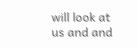will look at us and and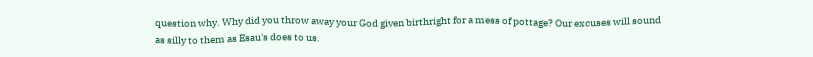question why. Why did you throw away your God given birthright for a mess of pottage? Our excuses will sound as silly to them as Esau's does to us.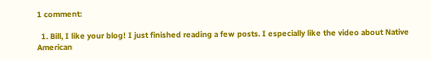1 comment:

  1. Bill, I like your blog! I just finished reading a few posts. I especially like the video about Native American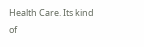Health Care. Its kind of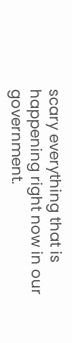scary everything that is happening right now in our government.